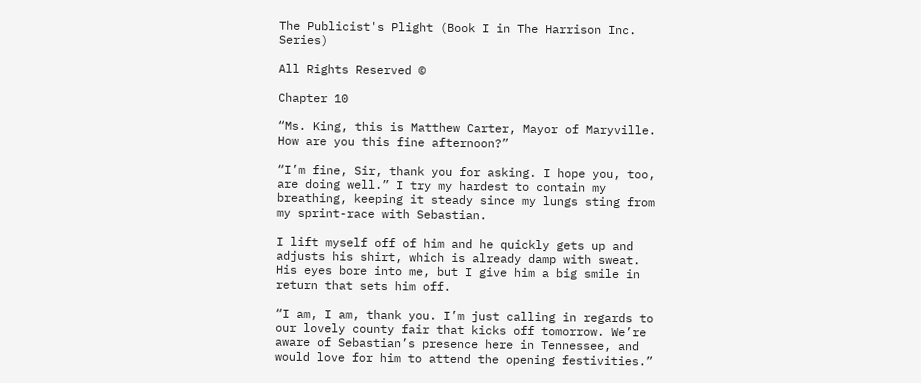The Publicist's Plight (Book I in The Harrison Inc. Series)

All Rights Reserved ©

Chapter 10

“Ms. King, this is Matthew Carter, Mayor of Maryville. How are you this fine afternoon?”

“I’m fine, Sir, thank you for asking. I hope you, too, are doing well.” I try my hardest to contain my breathing, keeping it steady since my lungs sting from my sprint-race with Sebastian.

I lift myself off of him and he quickly gets up and adjusts his shirt, which is already damp with sweat. His eyes bore into me, but I give him a big smile in return that sets him off.

“I am, I am, thank you. I’m just calling in regards to our lovely county fair that kicks off tomorrow. We’re aware of Sebastian’s presence here in Tennessee, and would love for him to attend the opening festivities.”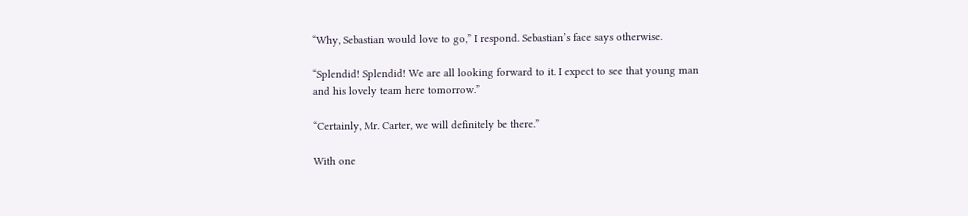“Why, Sebastian would love to go,” I respond. Sebastian’s face says otherwise.

“Splendid! Splendid! We are all looking forward to it. I expect to see that young man and his lovely team here tomorrow.”

“Certainly, Mr. Carter, we will definitely be there.”

With one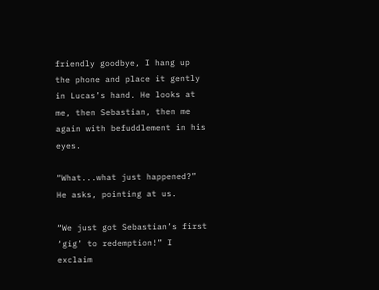friendly goodbye, I hang up the phone and place it gently in Lucas’s hand. He looks at me, then Sebastian, then me again with befuddlement in his eyes.

“What...what just happened?” He asks, pointing at us.

“We just got Sebastian’s first ‘gig’ to redemption!” I exclaim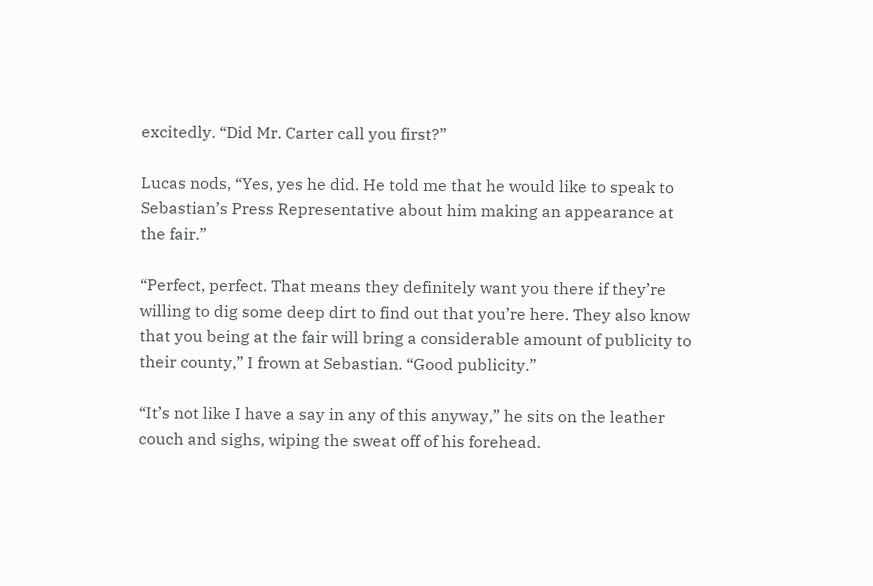excitedly. “Did Mr. Carter call you first?”

Lucas nods, “Yes, yes he did. He told me that he would like to speak to Sebastian’s Press Representative about him making an appearance at the fair.”

“Perfect, perfect. That means they definitely want you there if they’re willing to dig some deep dirt to find out that you’re here. They also know that you being at the fair will bring a considerable amount of publicity to their county,” I frown at Sebastian. “Good publicity.”

“It’s not like I have a say in any of this anyway,” he sits on the leather couch and sighs, wiping the sweat off of his forehead.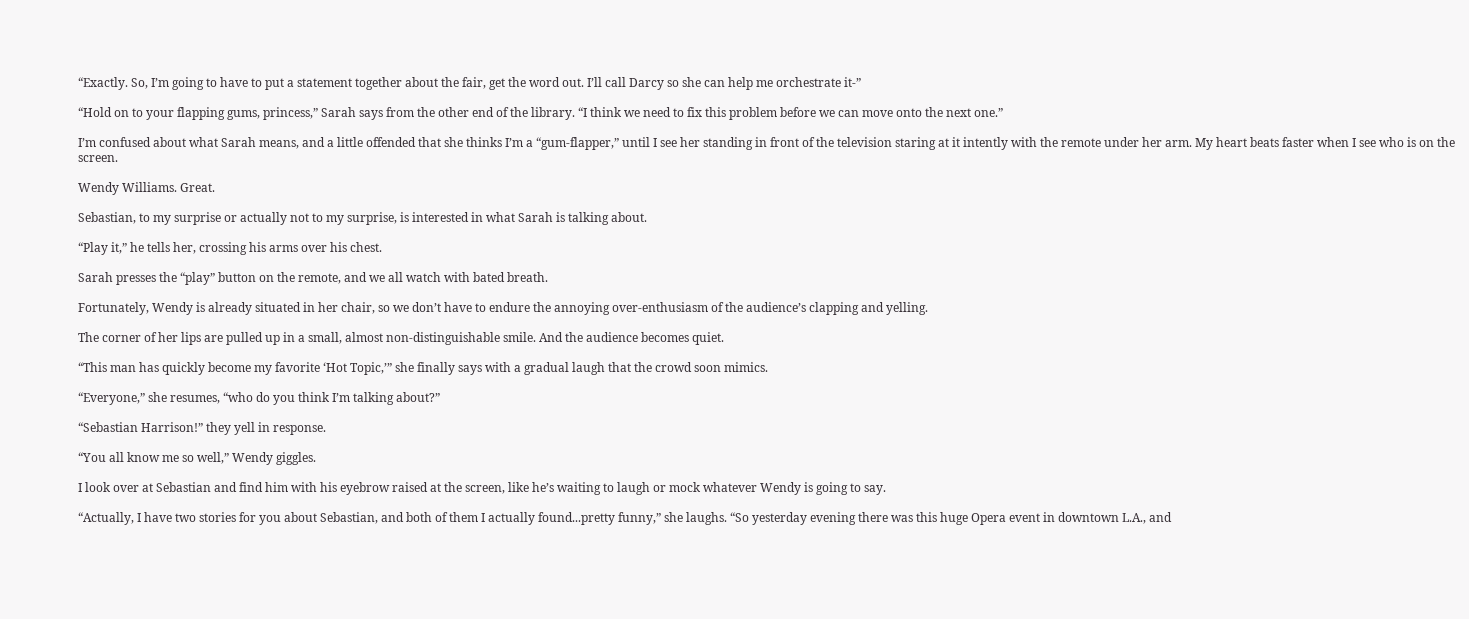“Exactly. So, I’m going to have to put a statement together about the fair, get the word out. I’ll call Darcy so she can help me orchestrate it-”

“Hold on to your flapping gums, princess,” Sarah says from the other end of the library. “I think we need to fix this problem before we can move onto the next one.”

I’m confused about what Sarah means, and a little offended that she thinks I’m a “gum-flapper,” until I see her standing in front of the television staring at it intently with the remote under her arm. My heart beats faster when I see who is on the screen.

Wendy Williams. Great.

Sebastian, to my surprise or actually not to my surprise, is interested in what Sarah is talking about.

“Play it,” he tells her, crossing his arms over his chest.

Sarah presses the “play” button on the remote, and we all watch with bated breath.

Fortunately, Wendy is already situated in her chair, so we don’t have to endure the annoying over-enthusiasm of the audience’s clapping and yelling.

The corner of her lips are pulled up in a small, almost non-distinguishable smile. And the audience becomes quiet.

“This man has quickly become my favorite ‘Hot Topic,’” she finally says with a gradual laugh that the crowd soon mimics.

“Everyone,” she resumes, “who do you think I’m talking about?”

“Sebastian Harrison!” they yell in response.

“You all know me so well,” Wendy giggles.

I look over at Sebastian and find him with his eyebrow raised at the screen, like he’s waiting to laugh or mock whatever Wendy is going to say.

“Actually, I have two stories for you about Sebastian, and both of them I actually found...pretty funny,” she laughs. “So yesterday evening there was this huge Opera event in downtown L.A., and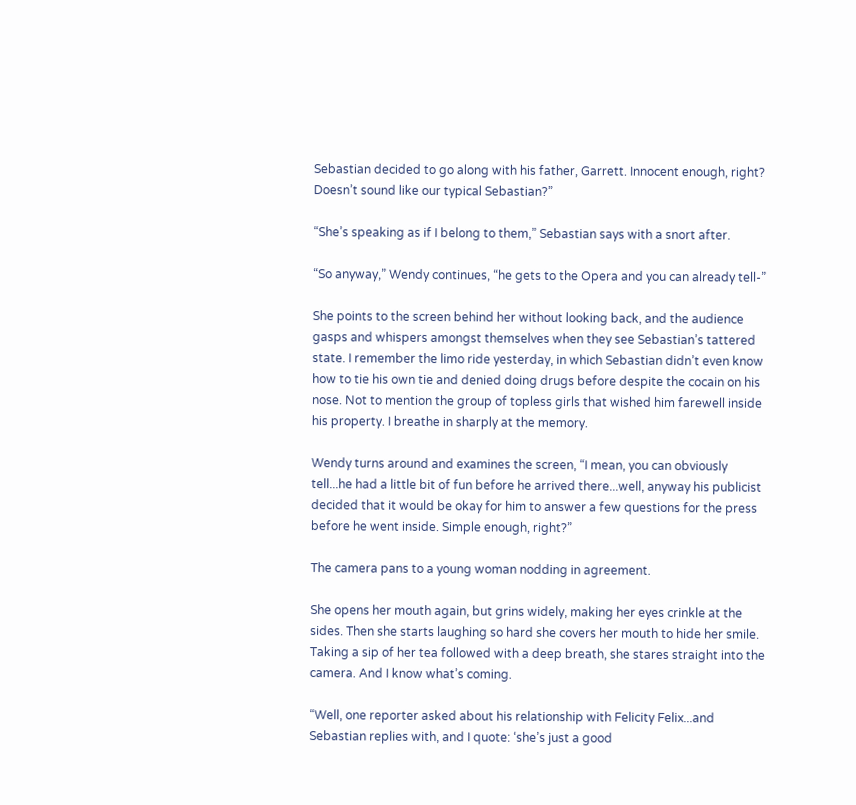Sebastian decided to go along with his father, Garrett. Innocent enough, right? Doesn’t sound like our typical Sebastian?”

“She’s speaking as if I belong to them,” Sebastian says with a snort after.

“So anyway,” Wendy continues, “he gets to the Opera and you can already tell-”

She points to the screen behind her without looking back, and the audience gasps and whispers amongst themselves when they see Sebastian’s tattered state. I remember the limo ride yesterday, in which Sebastian didn’t even know how to tie his own tie and denied doing drugs before despite the cocain on his nose. Not to mention the group of topless girls that wished him farewell inside his property. I breathe in sharply at the memory.

Wendy turns around and examines the screen, “I mean, you can obviously tell...he had a little bit of fun before he arrived there...well, anyway his publicist decided that it would be okay for him to answer a few questions for the press before he went inside. Simple enough, right?”

The camera pans to a young woman nodding in agreement.

She opens her mouth again, but grins widely, making her eyes crinkle at the sides. Then she starts laughing so hard she covers her mouth to hide her smile. Taking a sip of her tea followed with a deep breath, she stares straight into the camera. And I know what’s coming.

“Well, one reporter asked about his relationship with Felicity Felix...and Sebastian replies with, and I quote: ‘she’s just a good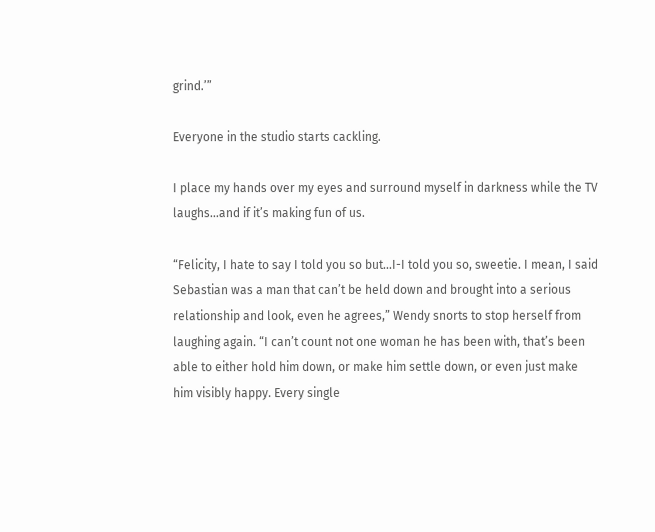grind.’”

Everyone in the studio starts cackling.

I place my hands over my eyes and surround myself in darkness while the TV laughs...and if it’s making fun of us.

“Felicity, I hate to say I told you so but...I-I told you so, sweetie. I mean, I said Sebastian was a man that can’t be held down and brought into a serious relationship and look, even he agrees,” Wendy snorts to stop herself from laughing again. “I can’t count not one woman he has been with, that’s been able to either hold him down, or make him settle down, or even just make him visibly happy. Every single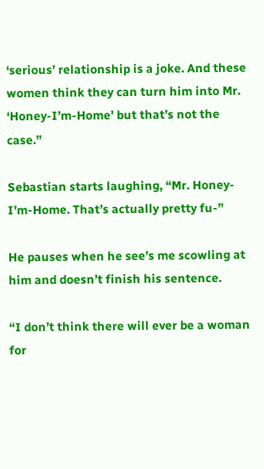‘serious’ relationship is a joke. And these women think they can turn him into Mr. ‘Honey-I’m-Home’ but that’s not the case.”

Sebastian starts laughing, “Mr. Honey-I’m-Home. That’s actually pretty fu-”

He pauses when he see’s me scowling at him and doesn’t finish his sentence.

“I don’t think there will ever be a woman for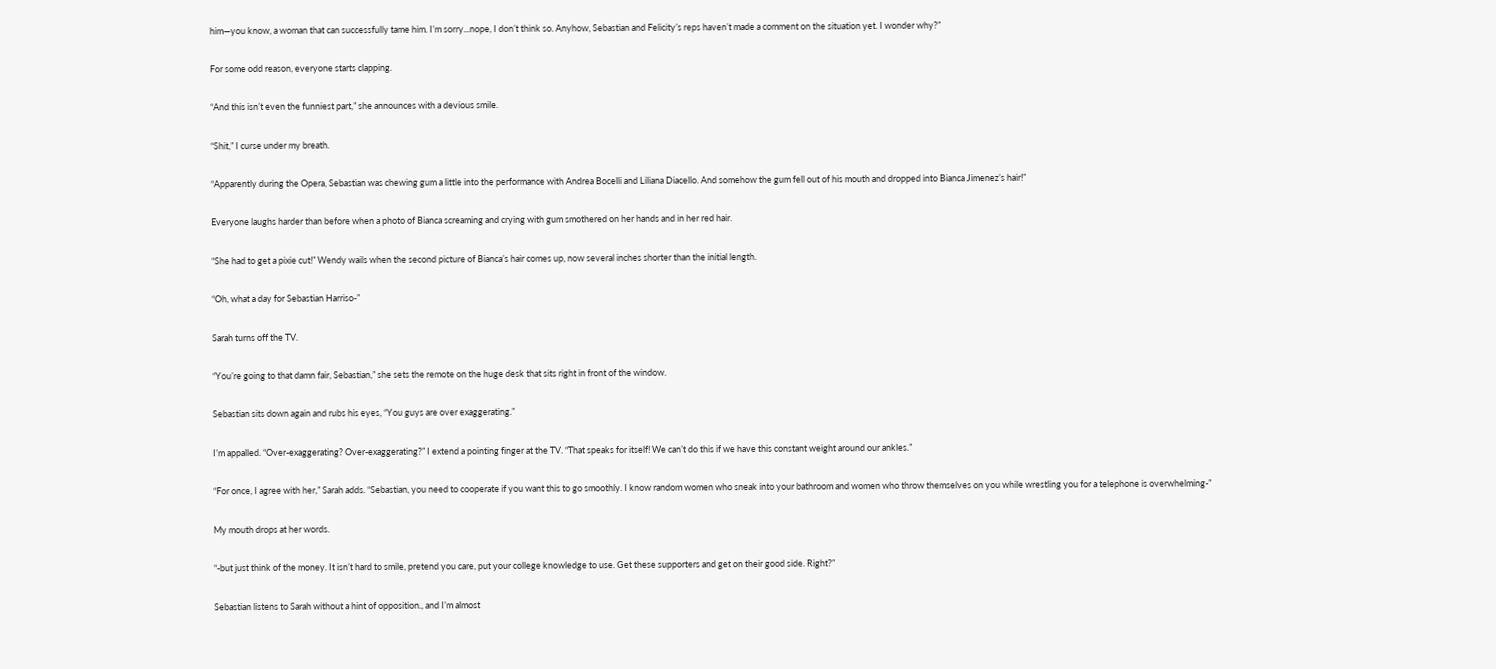him—you know, a woman that can successfully tame him. I’m sorry...nope, I don’t think so. Anyhow, Sebastian and Felicity’s reps haven’t made a comment on the situation yet. I wonder why?”

For some odd reason, everyone starts clapping.

“And this isn’t even the funniest part,” she announces with a devious smile.

“Shit,” I curse under my breath.

“Apparently during the Opera, Sebastian was chewing gum a little into the performance with Andrea Bocelli and Liliana Diacello. And somehow the gum fell out of his mouth and dropped into Bianca Jimenez’s hair!”

Everyone laughs harder than before when a photo of Bianca screaming and crying with gum smothered on her hands and in her red hair.

“She had to get a pixie cut!” Wendy wails when the second picture of Bianca’s hair comes up, now several inches shorter than the initial length.

“Oh, what a day for Sebastian Harriso-”

Sarah turns off the TV.

“You’re going to that damn fair, Sebastian,” she sets the remote on the huge desk that sits right in front of the window.

Sebastian sits down again and rubs his eyes, “You guys are over exaggerating.”

I’m appalled. “Over-exaggerating? Over-exaggerating?” I extend a pointing finger at the TV. “That speaks for itself! We can’t do this if we have this constant weight around our ankles.”

“For once, I agree with her,” Sarah adds. “Sebastian, you need to cooperate if you want this to go smoothly. I know random women who sneak into your bathroom and women who throw themselves on you while wrestling you for a telephone is overwhelming-”

My mouth drops at her words.

“-but just think of the money. It isn’t hard to smile, pretend you care, put your college knowledge to use. Get these supporters and get on their good side. Right?”

Sebastian listens to Sarah without a hint of opposition., and I’m almost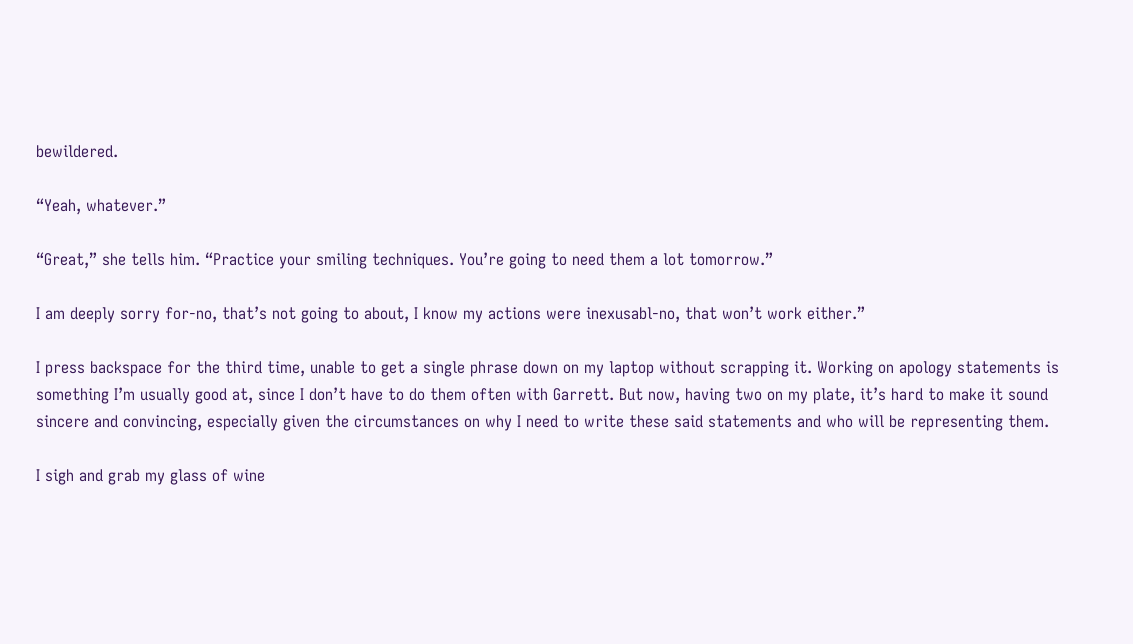bewildered.

“Yeah, whatever.”

“Great,” she tells him. “Practice your smiling techniques. You’re going to need them a lot tomorrow.”

I am deeply sorry for-no, that’s not going to about, I know my actions were inexusabl-no, that won’t work either.”

I press backspace for the third time, unable to get a single phrase down on my laptop without scrapping it. Working on apology statements is something I’m usually good at, since I don’t have to do them often with Garrett. But now, having two on my plate, it’s hard to make it sound sincere and convincing, especially given the circumstances on why I need to write these said statements and who will be representing them.

I sigh and grab my glass of wine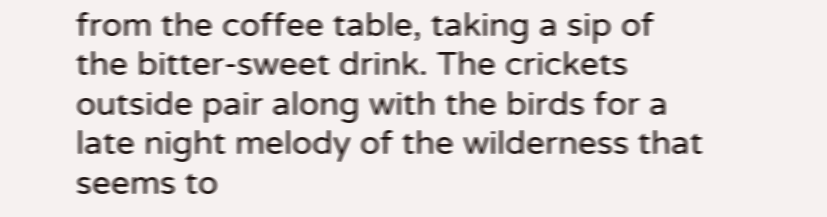from the coffee table, taking a sip of the bitter-sweet drink. The crickets outside pair along with the birds for a late night melody of the wilderness that seems to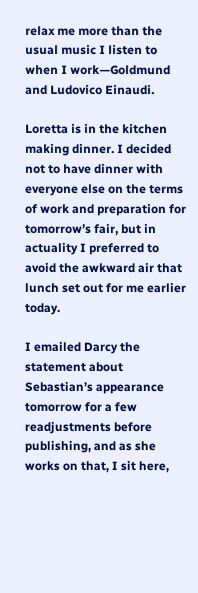relax me more than the usual music I listen to when I work—Goldmund and Ludovico Einaudi.

Loretta is in the kitchen making dinner. I decided not to have dinner with everyone else on the terms of work and preparation for tomorrow’s fair, but in actuality I preferred to avoid the awkward air that lunch set out for me earlier today.

I emailed Darcy the statement about Sebastian’s appearance tomorrow for a few readjustments before publishing, and as she works on that, I sit here,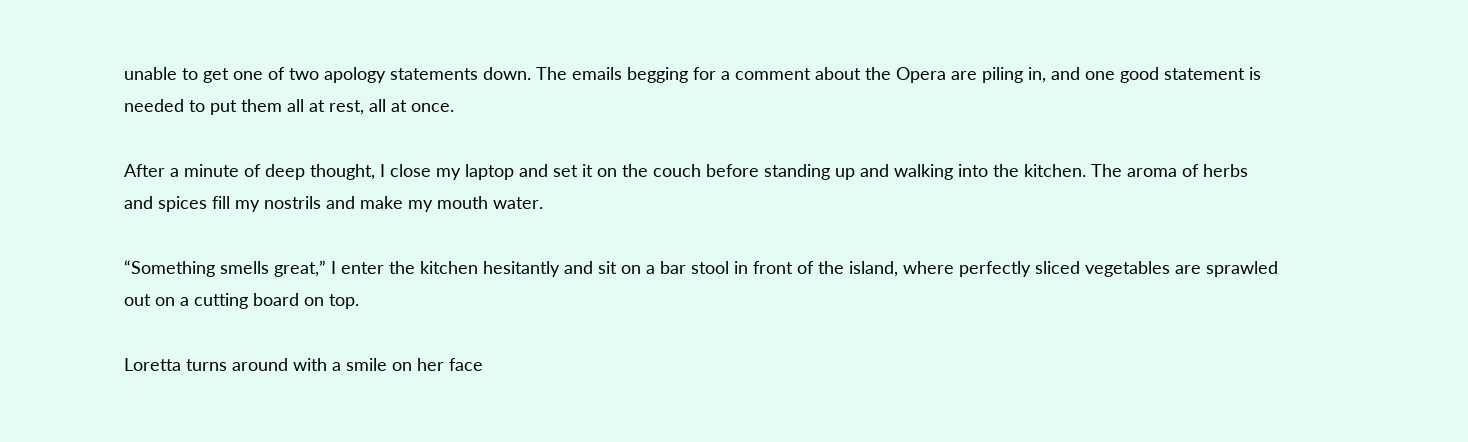unable to get one of two apology statements down. The emails begging for a comment about the Opera are piling in, and one good statement is needed to put them all at rest, all at once.

After a minute of deep thought, I close my laptop and set it on the couch before standing up and walking into the kitchen. The aroma of herbs and spices fill my nostrils and make my mouth water.

“Something smells great,” I enter the kitchen hesitantly and sit on a bar stool in front of the island, where perfectly sliced vegetables are sprawled out on a cutting board on top.

Loretta turns around with a smile on her face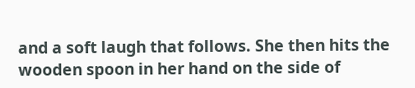and a soft laugh that follows. She then hits the wooden spoon in her hand on the side of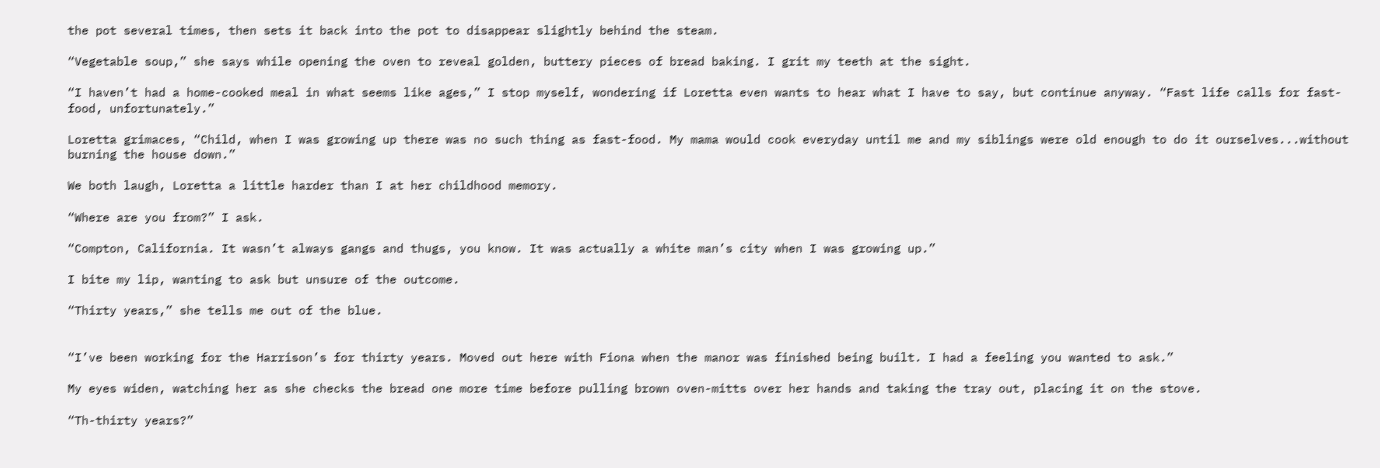the pot several times, then sets it back into the pot to disappear slightly behind the steam.

“Vegetable soup,” she says while opening the oven to reveal golden, buttery pieces of bread baking. I grit my teeth at the sight.

“I haven’t had a home-cooked meal in what seems like ages,” I stop myself, wondering if Loretta even wants to hear what I have to say, but continue anyway. “Fast life calls for fast-food, unfortunately.”

Loretta grimaces, “Child, when I was growing up there was no such thing as fast-food. My mama would cook everyday until me and my siblings were old enough to do it ourselves...without burning the house down.”

We both laugh, Loretta a little harder than I at her childhood memory.

“Where are you from?” I ask.

“Compton, California. It wasn’t always gangs and thugs, you know. It was actually a white man’s city when I was growing up.”

I bite my lip, wanting to ask but unsure of the outcome.

“Thirty years,” she tells me out of the blue.


“I’ve been working for the Harrison’s for thirty years. Moved out here with Fiona when the manor was finished being built. I had a feeling you wanted to ask.”

My eyes widen, watching her as she checks the bread one more time before pulling brown oven-mitts over her hands and taking the tray out, placing it on the stove.

“Th-thirty years?”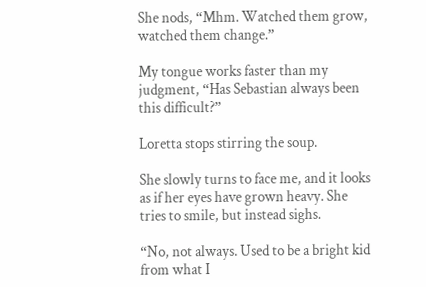She nods, “Mhm. Watched them grow, watched them change.”

My tongue works faster than my judgment, “Has Sebastian always been this difficult?”

Loretta stops stirring the soup.

She slowly turns to face me, and it looks as if her eyes have grown heavy. She tries to smile, but instead sighs.

“No, not always. Used to be a bright kid from what I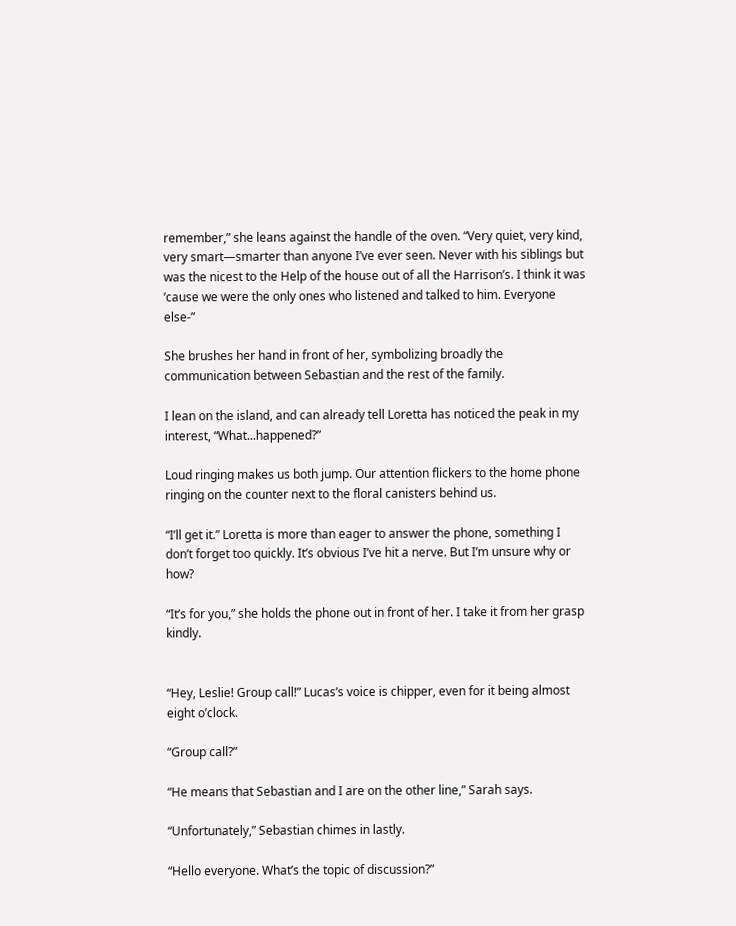remember,” she leans against the handle of the oven. “Very quiet, very kind, very smart—smarter than anyone I’ve ever seen. Never with his siblings but was the nicest to the Help of the house out of all the Harrison’s. I think it was ’cause we were the only ones who listened and talked to him. Everyone else-”

She brushes her hand in front of her, symbolizing broadly the communication between Sebastian and the rest of the family.

I lean on the island, and can already tell Loretta has noticed the peak in my interest, “What...happened?”

Loud ringing makes us both jump. Our attention flickers to the home phone ringing on the counter next to the floral canisters behind us.

“I’ll get it.” Loretta is more than eager to answer the phone, something I don’t forget too quickly. It’s obvious I’ve hit a nerve. But I’m unsure why or how?

“It’s for you,” she holds the phone out in front of her. I take it from her grasp kindly.


“Hey, Leslie! Group call!” Lucas’s voice is chipper, even for it being almost eight o’clock.

“Group call?”

“He means that Sebastian and I are on the other line,” Sarah says.

“Unfortunately,” Sebastian chimes in lastly.

“Hello everyone. What’s the topic of discussion?”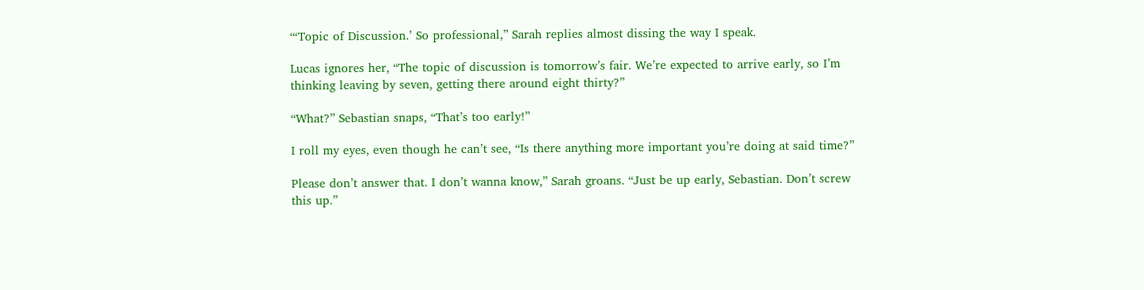“‘Topic of Discussion.’ So professional,” Sarah replies almost dissing the way I speak.

Lucas ignores her, “The topic of discussion is tomorrow’s fair. We’re expected to arrive early, so I’m thinking leaving by seven, getting there around eight thirty?”

“What?” Sebastian snaps, “That’s too early!”

I roll my eyes, even though he can’t see, “Is there anything more important you’re doing at said time?”

Please don’t answer that. I don’t wanna know,” Sarah groans. “Just be up early, Sebastian. Don’t screw this up.”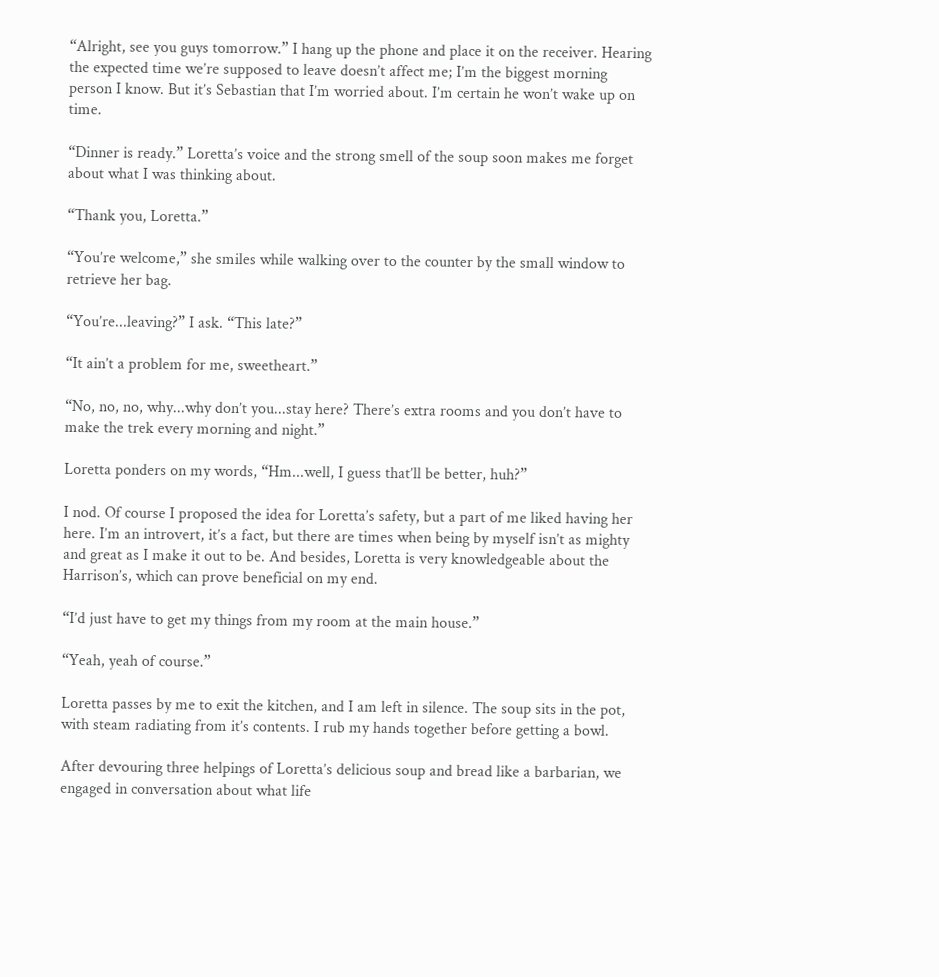“Alright, see you guys tomorrow.” I hang up the phone and place it on the receiver. Hearing the expected time we’re supposed to leave doesn’t affect me; I’m the biggest morning person I know. But it’s Sebastian that I’m worried about. I’m certain he won’t wake up on time.

“Dinner is ready.” Loretta’s voice and the strong smell of the soup soon makes me forget about what I was thinking about.

“Thank you, Loretta.”

“You’re welcome,” she smiles while walking over to the counter by the small window to retrieve her bag.

“You’re...leaving?” I ask. “This late?”

“It ain’t a problem for me, sweetheart.”

“No, no, no, why...why don’t you...stay here? There’s extra rooms and you don’t have to make the trek every morning and night.”

Loretta ponders on my words, “Hm...well, I guess that’ll be better, huh?”

I nod. Of course I proposed the idea for Loretta’s safety, but a part of me liked having her here. I’m an introvert, it’s a fact, but there are times when being by myself isn’t as mighty and great as I make it out to be. And besides, Loretta is very knowledgeable about the Harrison’s, which can prove beneficial on my end.

“I’d just have to get my things from my room at the main house.”

“Yeah, yeah of course.”

Loretta passes by me to exit the kitchen, and I am left in silence. The soup sits in the pot, with steam radiating from it’s contents. I rub my hands together before getting a bowl.

After devouring three helpings of Loretta’s delicious soup and bread like a barbarian, we engaged in conversation about what life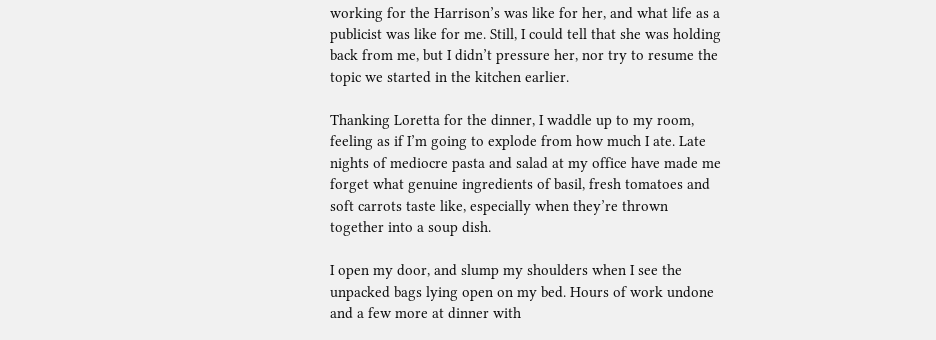working for the Harrison’s was like for her, and what life as a publicist was like for me. Still, I could tell that she was holding back from me, but I didn’t pressure her, nor try to resume the topic we started in the kitchen earlier.

Thanking Loretta for the dinner, I waddle up to my room, feeling as if I’m going to explode from how much I ate. Late nights of mediocre pasta and salad at my office have made me forget what genuine ingredients of basil, fresh tomatoes and soft carrots taste like, especially when they’re thrown together into a soup dish.

I open my door, and slump my shoulders when I see the unpacked bags lying open on my bed. Hours of work undone and a few more at dinner with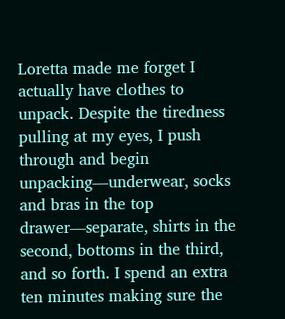Loretta made me forget I actually have clothes to unpack. Despite the tiredness pulling at my eyes, I push through and begin unpacking—underwear, socks and bras in the top drawer—separate, shirts in the second, bottoms in the third, and so forth. I spend an extra ten minutes making sure the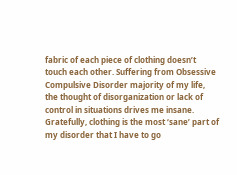fabric of each piece of clothing doesn’t touch each other. Suffering from Obsessive Compulsive Disorder majority of my life, the thought of disorganization or lack of control in situations drives me insane. Gratefully, clothing is the most ‘sane’ part of my disorder that I have to go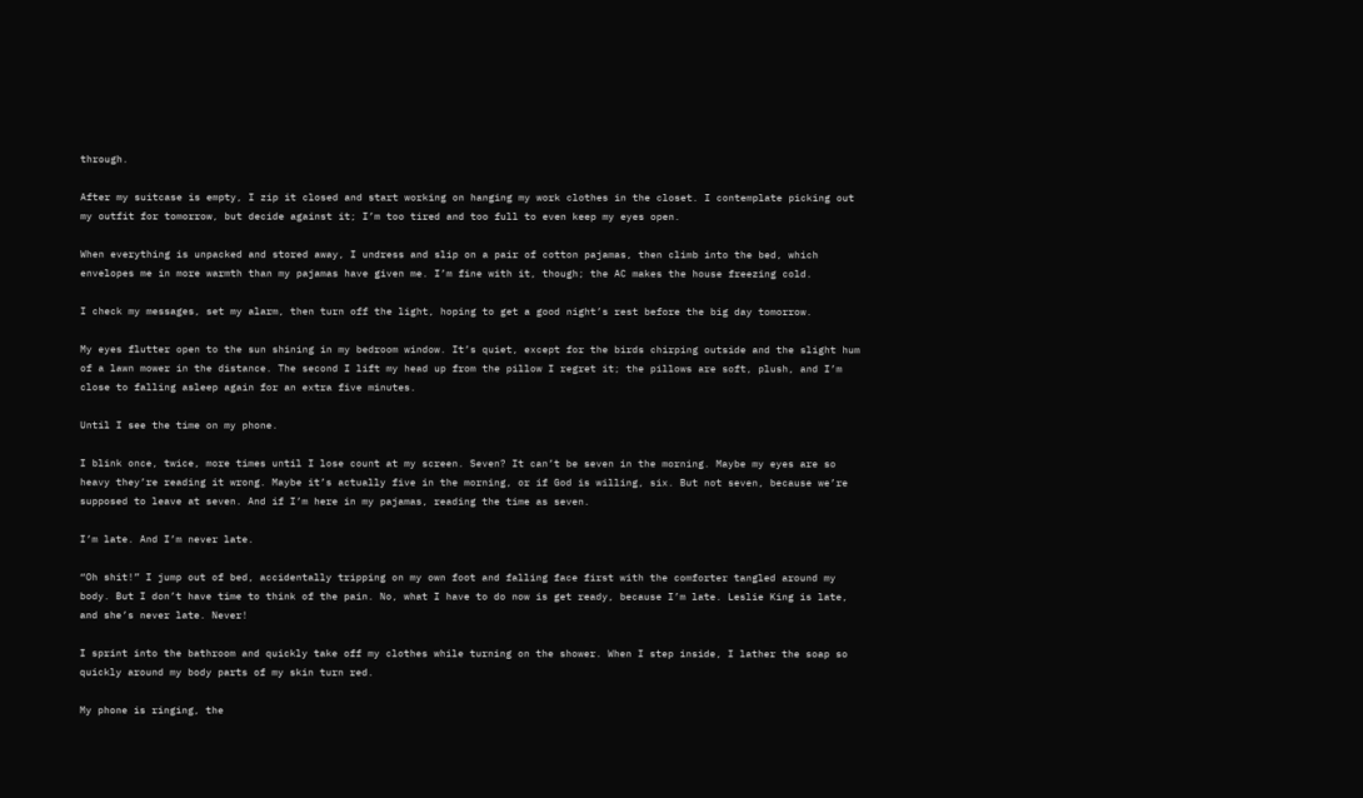through.

After my suitcase is empty, I zip it closed and start working on hanging my work clothes in the closet. I contemplate picking out my outfit for tomorrow, but decide against it; I’m too tired and too full to even keep my eyes open.

When everything is unpacked and stored away, I undress and slip on a pair of cotton pajamas, then climb into the bed, which envelopes me in more warmth than my pajamas have given me. I’m fine with it, though; the AC makes the house freezing cold.

I check my messages, set my alarm, then turn off the light, hoping to get a good night’s rest before the big day tomorrow.

My eyes flutter open to the sun shining in my bedroom window. It’s quiet, except for the birds chirping outside and the slight hum of a lawn mower in the distance. The second I lift my head up from the pillow I regret it; the pillows are soft, plush, and I’m close to falling asleep again for an extra five minutes.

Until I see the time on my phone.

I blink once, twice, more times until I lose count at my screen. Seven? It can’t be seven in the morning. Maybe my eyes are so heavy they’re reading it wrong. Maybe it’s actually five in the morning, or if God is willing, six. But not seven, because we’re supposed to leave at seven. And if I’m here in my pajamas, reading the time as seven.

I’m late. And I’m never late.

“Oh shit!” I jump out of bed, accidentally tripping on my own foot and falling face first with the comforter tangled around my body. But I don’t have time to think of the pain. No, what I have to do now is get ready, because I’m late. Leslie King is late, and she’s never late. Never!

I sprint into the bathroom and quickly take off my clothes while turning on the shower. When I step inside, I lather the soap so quickly around my body parts of my skin turn red.

My phone is ringing, the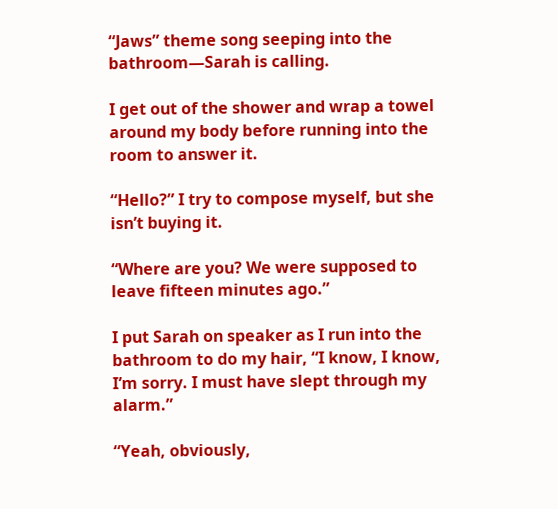“Jaws” theme song seeping into the bathroom—Sarah is calling.

I get out of the shower and wrap a towel around my body before running into the room to answer it.

“Hello?” I try to compose myself, but she isn’t buying it.

“Where are you? We were supposed to leave fifteen minutes ago.”

I put Sarah on speaker as I run into the bathroom to do my hair, “I know, I know, I’m sorry. I must have slept through my alarm.”

“Yeah, obviously,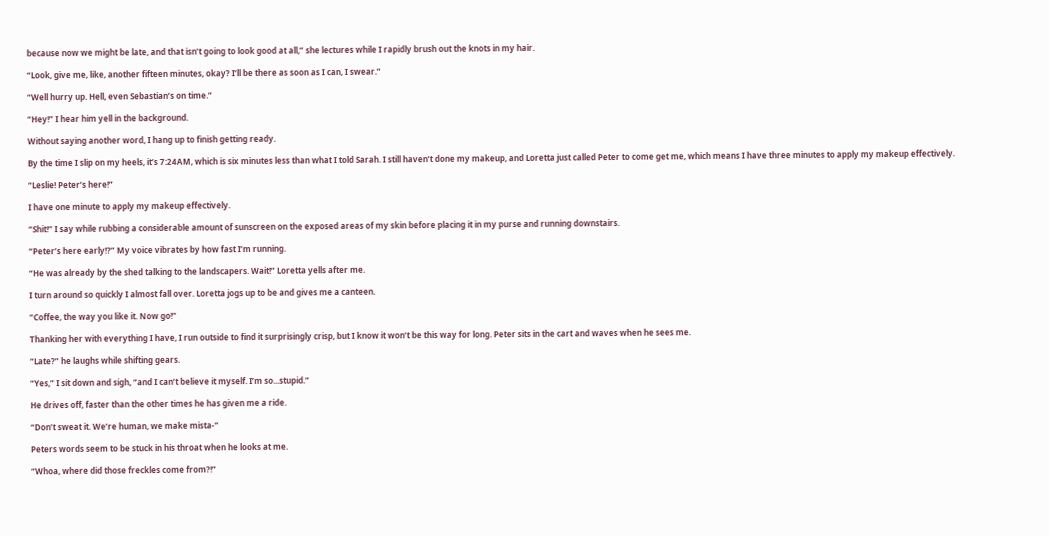because now we might be late, and that isn’t going to look good at all,” she lectures while I rapidly brush out the knots in my hair.

“Look, give me, like, another fifteen minutes, okay? I’ll be there as soon as I can, I swear.”

“Well hurry up. Hell, even Sebastian’s on time.”

“Hey!” I hear him yell in the background.

Without saying another word, I hang up to finish getting ready.

By the time I slip on my heels, it’s 7:24AM, which is six minutes less than what I told Sarah. I still haven’t done my makeup, and Loretta just called Peter to come get me, which means I have three minutes to apply my makeup effectively.

“Leslie! Peter’s here!”

I have one minute to apply my makeup effectively.

“Shit!” I say while rubbing a considerable amount of sunscreen on the exposed areas of my skin before placing it in my purse and running downstairs.

“Peter’s here early!?” My voice vibrates by how fast I’m running.

“He was already by the shed talking to the landscapers. Wait!” Loretta yells after me.

I turn around so quickly I almost fall over. Loretta jogs up to be and gives me a canteen.

“Coffee, the way you like it. Now go!”

Thanking her with everything I have, I run outside to find it surprisingly crisp, but I know it won’t be this way for long. Peter sits in the cart and waves when he sees me.

“Late?” he laughs while shifting gears.

“Yes,” I sit down and sigh, “and I can’t believe it myself. I’m so...stupid.”

He drives off, faster than the other times he has given me a ride.

“Don’t sweat it. We’re human, we make mista-”

Peters words seem to be stuck in his throat when he looks at me.

“Whoa, where did those freckles come from?!”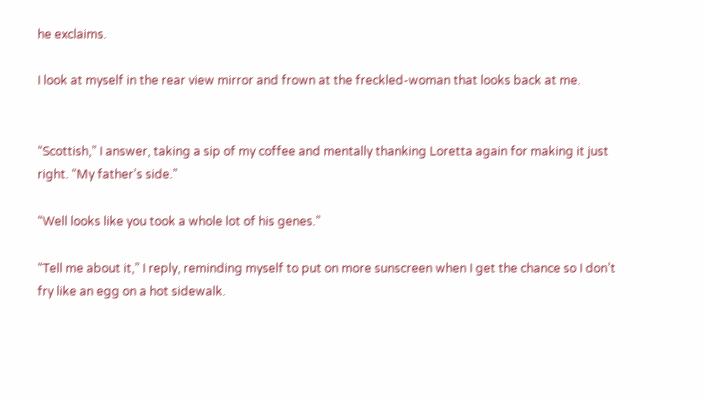he exclaims.

I look at myself in the rear view mirror and frown at the freckled-woman that looks back at me.


“Scottish,” I answer, taking a sip of my coffee and mentally thanking Loretta again for making it just right. “My father’s side.”

“Well looks like you took a whole lot of his genes.”

“Tell me about it,” I reply, reminding myself to put on more sunscreen when I get the chance so I don’t fry like an egg on a hot sidewalk.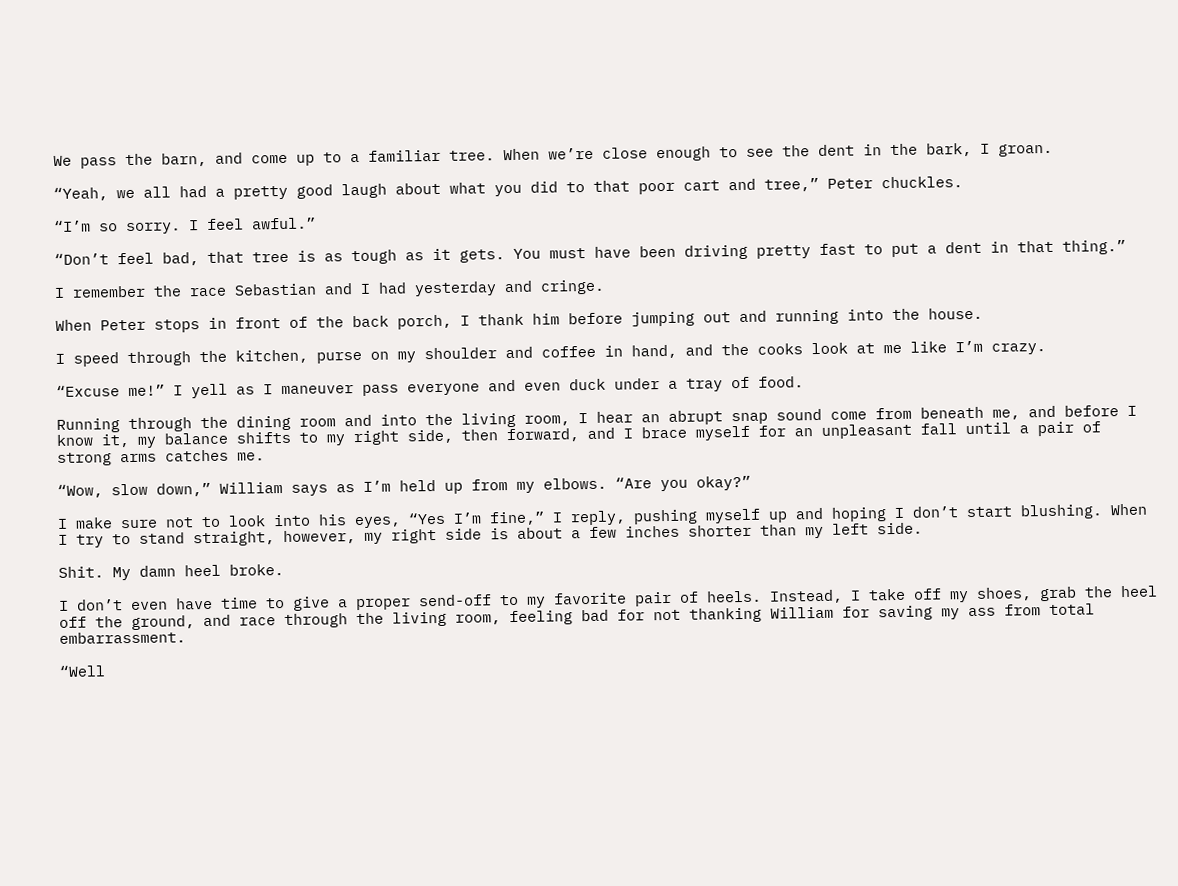We pass the barn, and come up to a familiar tree. When we’re close enough to see the dent in the bark, I groan.

“Yeah, we all had a pretty good laugh about what you did to that poor cart and tree,” Peter chuckles.

“I’m so sorry. I feel awful.”

“Don’t feel bad, that tree is as tough as it gets. You must have been driving pretty fast to put a dent in that thing.”

I remember the race Sebastian and I had yesterday and cringe.

When Peter stops in front of the back porch, I thank him before jumping out and running into the house.

I speed through the kitchen, purse on my shoulder and coffee in hand, and the cooks look at me like I’m crazy.

“Excuse me!” I yell as I maneuver pass everyone and even duck under a tray of food.

Running through the dining room and into the living room, I hear an abrupt snap sound come from beneath me, and before I know it, my balance shifts to my right side, then forward, and I brace myself for an unpleasant fall until a pair of strong arms catches me.

“Wow, slow down,” William says as I’m held up from my elbows. “Are you okay?”

I make sure not to look into his eyes, “Yes I’m fine,” I reply, pushing myself up and hoping I don’t start blushing. When I try to stand straight, however, my right side is about a few inches shorter than my left side.

Shit. My damn heel broke.

I don’t even have time to give a proper send-off to my favorite pair of heels. Instead, I take off my shoes, grab the heel off the ground, and race through the living room, feeling bad for not thanking William for saving my ass from total embarrassment.

“Well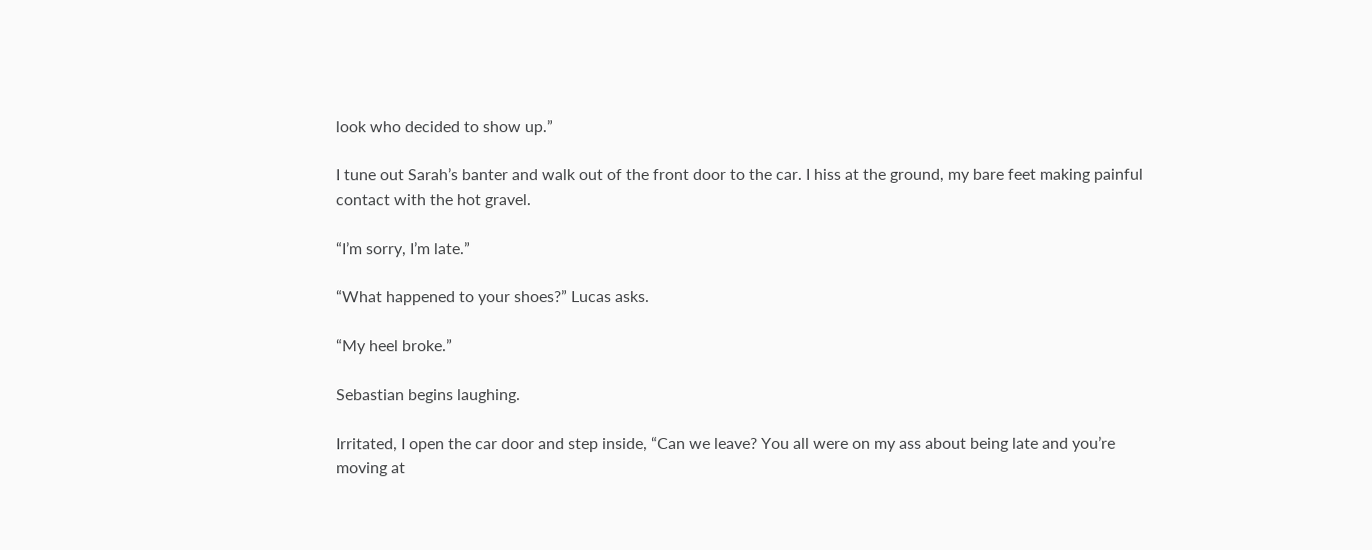look who decided to show up.”

I tune out Sarah’s banter and walk out of the front door to the car. I hiss at the ground, my bare feet making painful contact with the hot gravel.

“I’m sorry, I’m late.”

“What happened to your shoes?” Lucas asks.

“My heel broke.”

Sebastian begins laughing.

Irritated, I open the car door and step inside, “Can we leave? You all were on my ass about being late and you’re moving at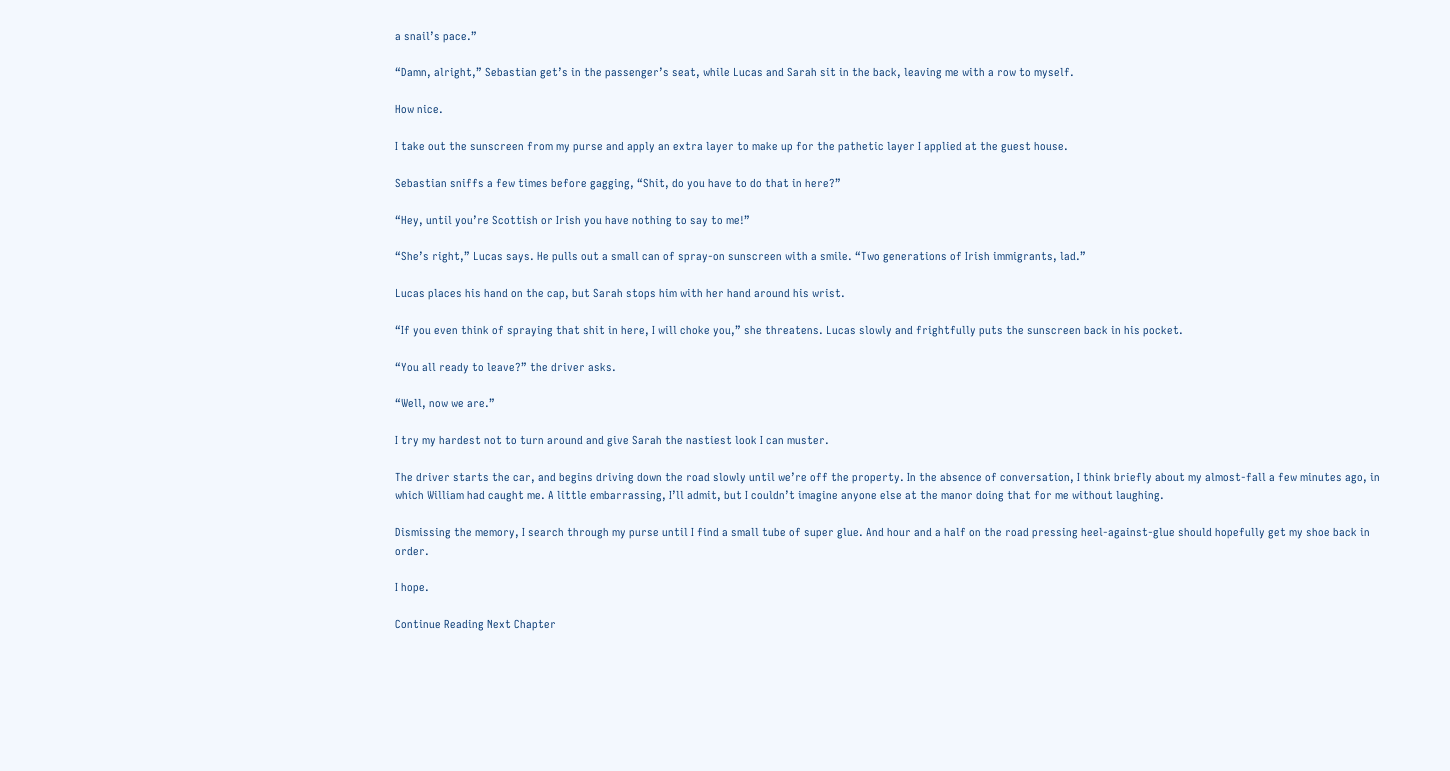a snail’s pace.”

“Damn, alright,” Sebastian get’s in the passenger’s seat, while Lucas and Sarah sit in the back, leaving me with a row to myself.

How nice.

I take out the sunscreen from my purse and apply an extra layer to make up for the pathetic layer I applied at the guest house.

Sebastian sniffs a few times before gagging, “Shit, do you have to do that in here?”

“Hey, until you’re Scottish or Irish you have nothing to say to me!”

“She’s right,” Lucas says. He pulls out a small can of spray-on sunscreen with a smile. “Two generations of Irish immigrants, lad.”

Lucas places his hand on the cap, but Sarah stops him with her hand around his wrist.

“If you even think of spraying that shit in here, I will choke you,” she threatens. Lucas slowly and frightfully puts the sunscreen back in his pocket.

“You all ready to leave?” the driver asks.

“Well, now we are.”

I try my hardest not to turn around and give Sarah the nastiest look I can muster.

The driver starts the car, and begins driving down the road slowly until we’re off the property. In the absence of conversation, I think briefly about my almost-fall a few minutes ago, in which William had caught me. A little embarrassing, I’ll admit, but I couldn’t imagine anyone else at the manor doing that for me without laughing.

Dismissing the memory, I search through my purse until I find a small tube of super glue. And hour and a half on the road pressing heel-against-glue should hopefully get my shoe back in order.

I hope.

Continue Reading Next Chapter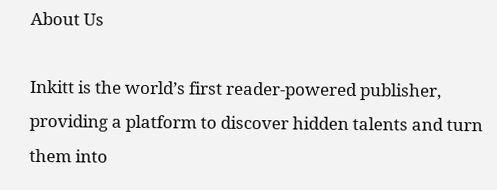About Us

Inkitt is the world’s first reader-powered publisher, providing a platform to discover hidden talents and turn them into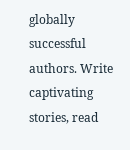globally successful authors. Write captivating stories, read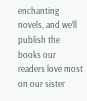enchanting novels, and we’ll publish the books our readers love most on our sister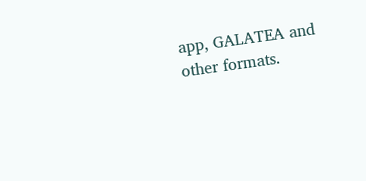app, GALATEA and other formats.